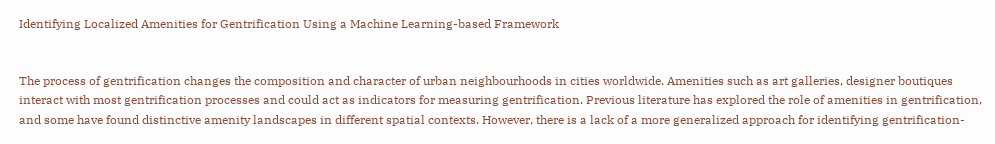Identifying Localized Amenities for Gentrification Using a Machine Learning-based Framework


The process of gentrification changes the composition and character of urban neighbourhoods in cities worldwide. Amenities such as art galleries, designer boutiques interact with most gentrification processes and could act as indicators for measuring gentrification. Previous literature has explored the role of amenities in gentrification, and some have found distinctive amenity landscapes in different spatial contexts. However, there is a lack of a more generalized approach for identifying gentrification-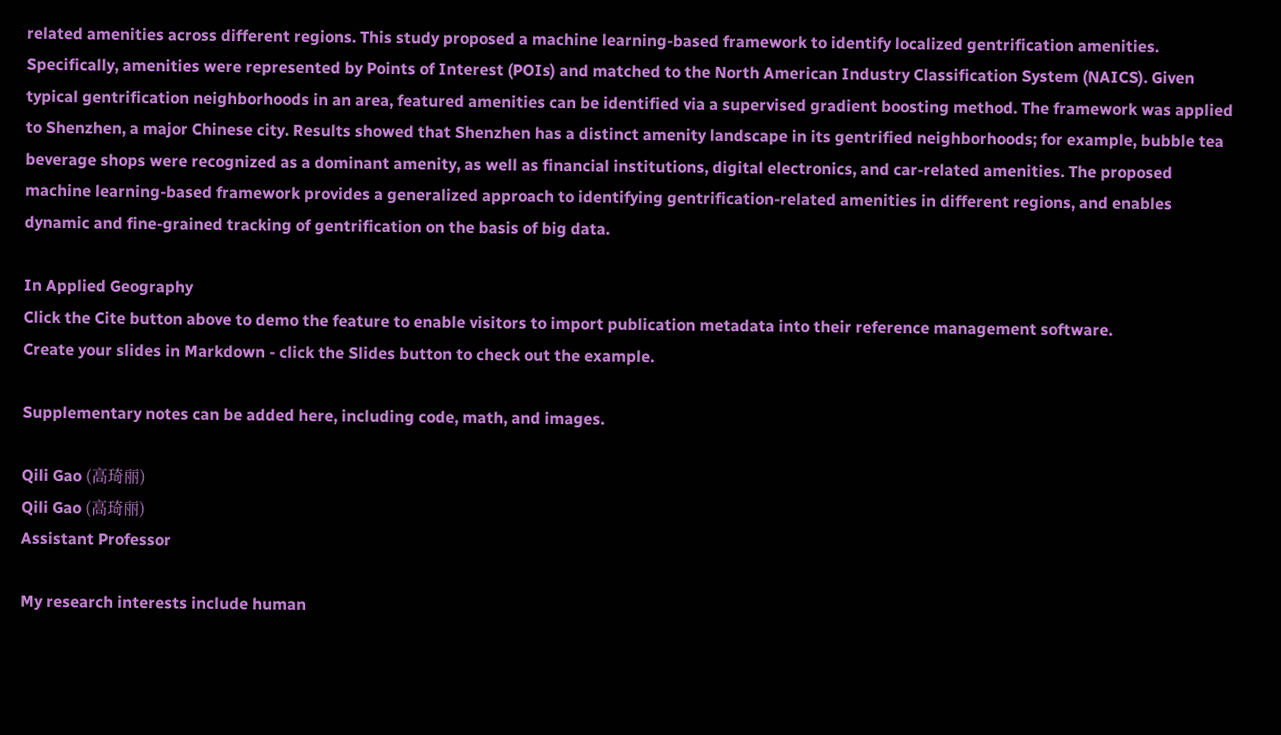related amenities across different regions. This study proposed a machine learning-based framework to identify localized gentrification amenities. Specifically, amenities were represented by Points of Interest (POIs) and matched to the North American Industry Classification System (NAICS). Given typical gentrification neighborhoods in an area, featured amenities can be identified via a supervised gradient boosting method. The framework was applied to Shenzhen, a major Chinese city. Results showed that Shenzhen has a distinct amenity landscape in its gentrified neighborhoods; for example, bubble tea beverage shops were recognized as a dominant amenity, as well as financial institutions, digital electronics, and car-related amenities. The proposed machine learning-based framework provides a generalized approach to identifying gentrification-related amenities in different regions, and enables dynamic and fine-grained tracking of gentrification on the basis of big data.

In Applied Geography
Click the Cite button above to demo the feature to enable visitors to import publication metadata into their reference management software.
Create your slides in Markdown - click the Slides button to check out the example.

Supplementary notes can be added here, including code, math, and images.

Qili Gao (高琦丽)
Qili Gao (高琦丽)
Assistant Professor

My research interests include human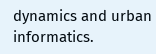dynamics and urban informatics.